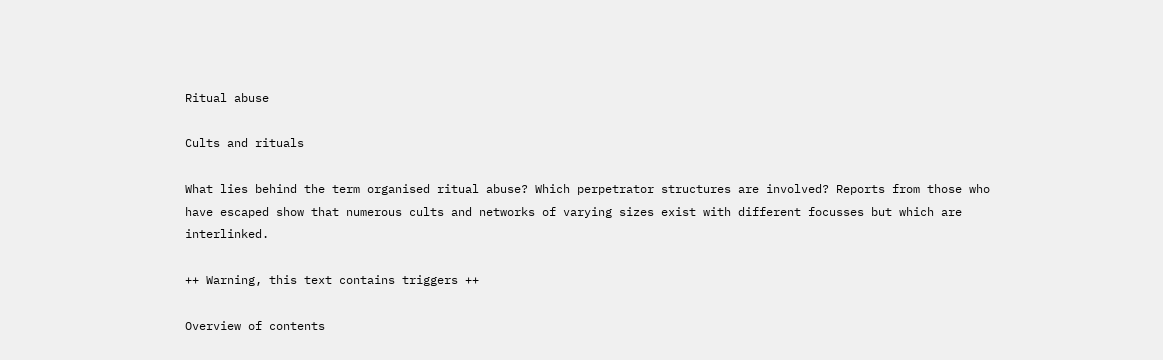Ritual abuse

Cults and rituals

What lies behind the term organised ritual abuse? Which perpetrator structures are involved? Reports from those who have escaped show that numerous cults and networks of varying sizes exist with different focusses but which are interlinked.

++ Warning, this text contains triggers ++

Overview of contents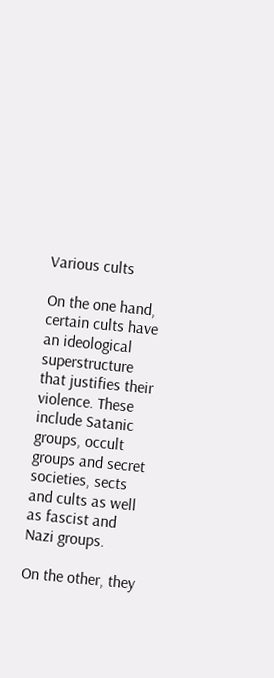Various cults

On the one hand, certain cults have an ideological superstructure that justifies their violence. These include Satanic groups, occult groups and secret societies, sects and cults as well as fascist and Nazi groups.

On the other, they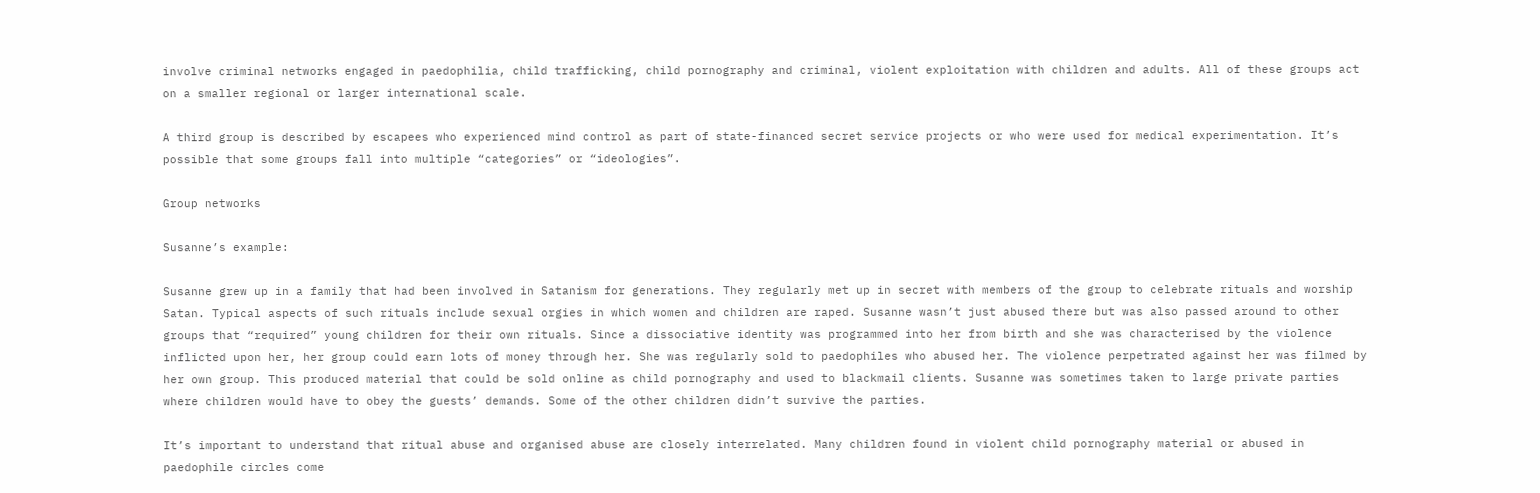involve criminal networks engaged in paedophilia, child trafficking, child pornography and criminal, violent exploitation with children and adults. All of these groups act on a smaller regional or larger international scale.

A third group is described by escapees who experienced mind control as part of state-financed secret service projects or who were used for medical experimentation. It’s possible that some groups fall into multiple “categories” or “ideologies”.

Group networks

Susanne’s example:

Susanne grew up in a family that had been involved in Satanism for generations. They regularly met up in secret with members of the group to celebrate rituals and worship Satan. Typical aspects of such rituals include sexual orgies in which women and children are raped. Susanne wasn’t just abused there but was also passed around to other groups that “required” young children for their own rituals. Since a dissociative identity was programmed into her from birth and she was characterised by the violence inflicted upon her, her group could earn lots of money through her. She was regularly sold to paedophiles who abused her. The violence perpetrated against her was filmed by her own group. This produced material that could be sold online as child pornography and used to blackmail clients. Susanne was sometimes taken to large private parties where children would have to obey the guests’ demands. Some of the other children didn’t survive the parties.

It’s important to understand that ritual abuse and organised abuse are closely interrelated. Many children found in violent child pornography material or abused in paedophile circles come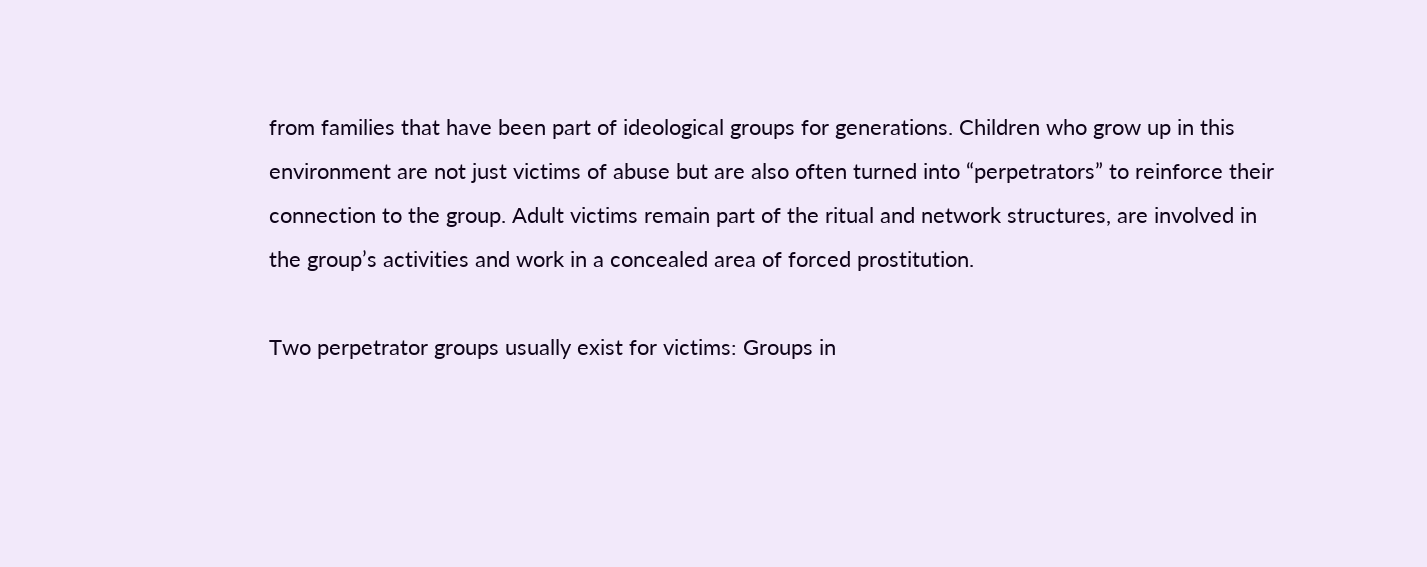from families that have been part of ideological groups for generations. Children who grow up in this environment are not just victims of abuse but are also often turned into “perpetrators” to reinforce their connection to the group. Adult victims remain part of the ritual and network structures, are involved in the group’s activities and work in a concealed area of forced prostitution.

Two perpetrator groups usually exist for victims: Groups in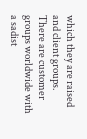which they are raised and client groups. There are customer groups worldwide with a sadist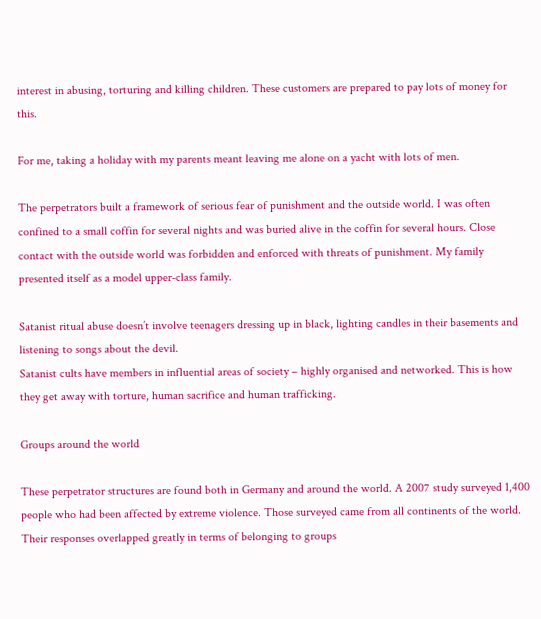interest in abusing, torturing and killing children. These customers are prepared to pay lots of money for this.

For me, taking a holiday with my parents meant leaving me alone on a yacht with lots of men.

The perpetrators built a framework of serious fear of punishment and the outside world. I was often confined to a small coffin for several nights and was buried alive in the coffin for several hours. Close contact with the outside world was forbidden and enforced with threats of punishment. My family presented itself as a model upper-class family.

Satanist ritual abuse doesn’t involve teenagers dressing up in black, lighting candles in their basements and listening to songs about the devil.
Satanist cults have members in influential areas of society – highly organised and networked. This is how they get away with torture, human sacrifice and human trafficking.

Groups around the world

These perpetrator structures are found both in Germany and around the world. A 2007 study surveyed 1,400 people who had been affected by extreme violence. Those surveyed came from all continents of the world. Their responses overlapped greatly in terms of belonging to groups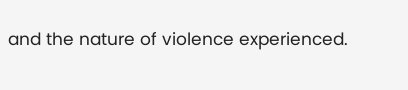and the nature of violence experienced.